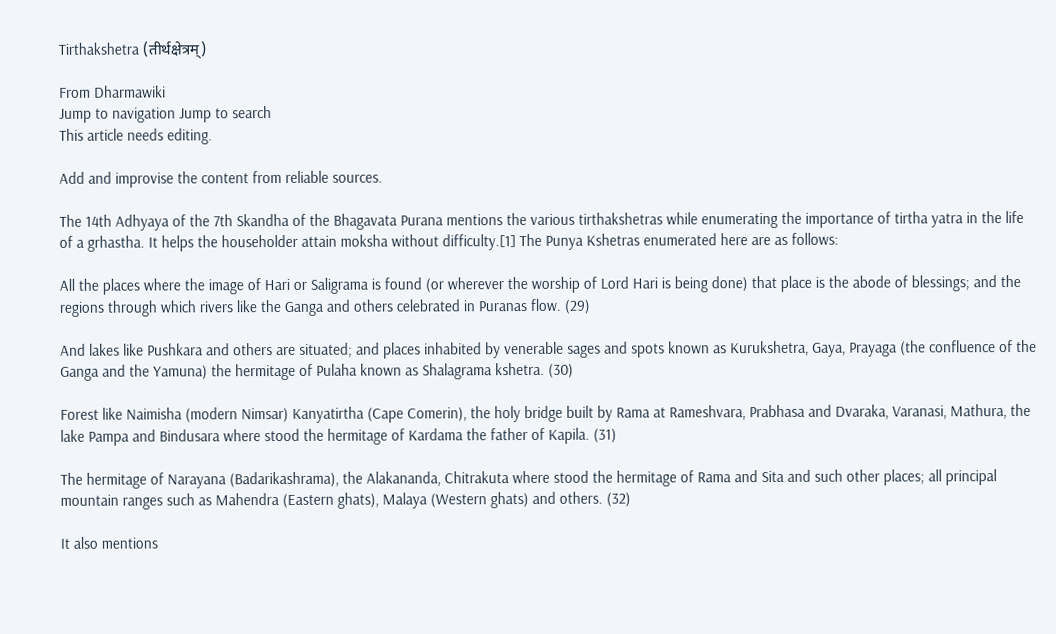Tirthakshetra (तीर्थक्षेत्रम्)

From Dharmawiki
Jump to navigation Jump to search
This article needs editing.

Add and improvise the content from reliable sources.

The 14th Adhyaya of the 7th Skandha of the Bhagavata Purana mentions the various tirthakshetras while enumerating the importance of tirtha yatra in the life of a grhastha. It helps the householder attain moksha without difficulty.[1] The Punya Kshetras enumerated here are as follows:

All the places where the image of Hari or Saligrama is found (or wherever the worship of Lord Hari is being done) that place is the abode of blessings; and the regions through which rivers like the Ganga and others celebrated in Puranas flow. (29)

And lakes like Pushkara and others are situated; and places inhabited by venerable sages and spots known as Kurukshetra, Gaya, Prayaga (the confluence of the Ganga and the Yamuna) the hermitage of Pulaha known as Shalagrama kshetra. (30)

Forest like Naimisha (modern Nimsar) Kanyatirtha (Cape Comerin), the holy bridge built by Rama at Rameshvara, Prabhasa and Dvaraka, Varanasi, Mathura, the lake Pampa and Bindusara where stood the hermitage of Kardama the father of Kapila. (31)

The hermitage of Narayana (Badarikashrama), the Alakananda, Chitrakuta where stood the hermitage of Rama and Sita and such other places; all principal mountain ranges such as Mahendra (Eastern ghats), Malaya (Western ghats) and others. (32)

It also mentions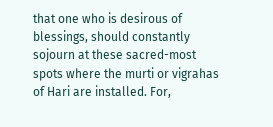that one who is desirous of blessings, should constantly sojourn at these sacred-most spots where the murti or vigrahas of Hari are installed. For,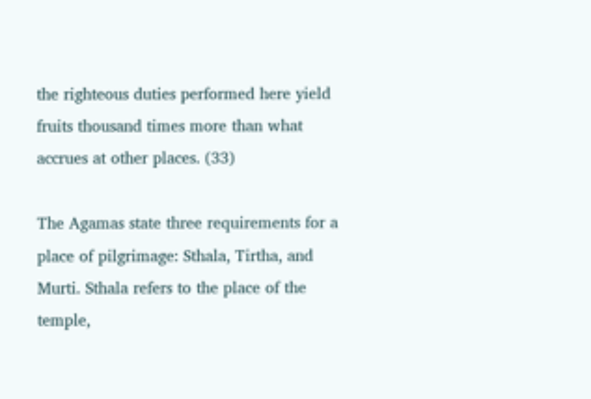the righteous duties performed here yield fruits thousand times more than what accrues at other places. (33)

The Agamas state three requirements for a place of pilgrimage: Sthala, Tirtha, and Murti. Sthala refers to the place of the temple,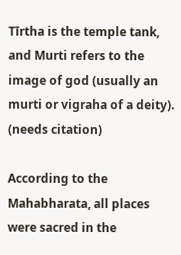Tīrtha is the temple tank, and Murti refers to the image of god (usually an murti or vigraha of a deity). (needs citation)

According to the Mahabharata, all places were sacred in the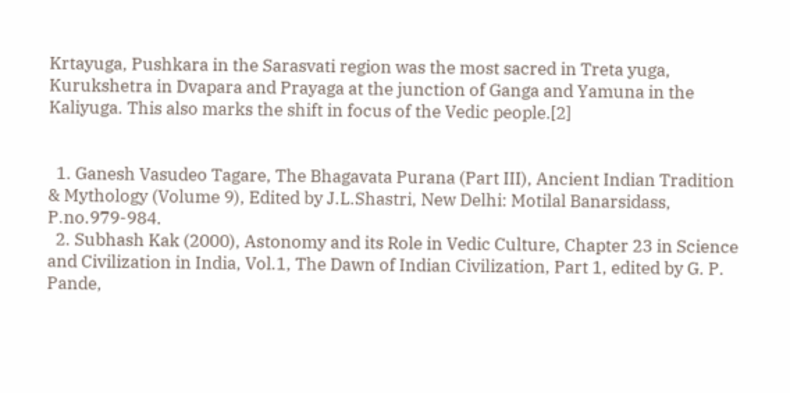Krtayuga, Pushkara in the Sarasvati region was the most sacred in Treta yuga, Kurukshetra in Dvapara and Prayaga at the junction of Ganga and Yamuna in the Kaliyuga. This also marks the shift in focus of the Vedic people.[2]


  1. Ganesh Vasudeo Tagare, The Bhagavata Purana (Part III), Ancient Indian Tradition & Mythology (Volume 9), Edited by J.L.Shastri, New Delhi: Motilal Banarsidass, P.no.979-984.
  2. Subhash Kak (2000), Astonomy and its Role in Vedic Culture, Chapter 23 in Science and Civilization in India, Vol.1, The Dawn of Indian Civilization, Part 1, edited by G. P. Pande,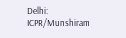Delhi: ICPR/Munshiram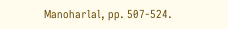Manoharlal, pp. 507-524.